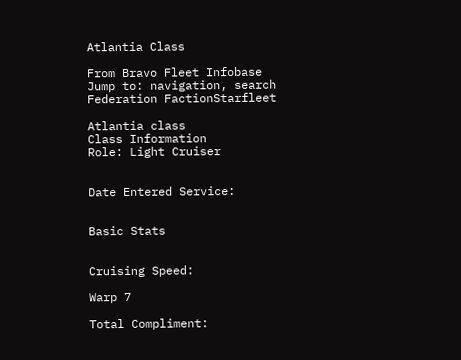Atlantia Class

From Bravo Fleet Infobase
Jump to: navigation, search
Federation FactionStarfleet

Atlantia class
Class Information
Role: Light Cruiser


Date Entered Service:


Basic Stats


Cruising Speed:

Warp 7

Total Compliment: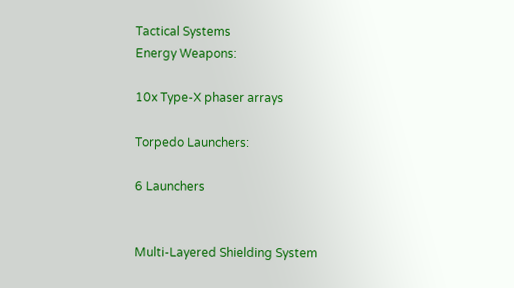Tactical Systems
Energy Weapons:

10x Type-X phaser arrays

Torpedo Launchers:

6 Launchers


Multi-Layered Shielding System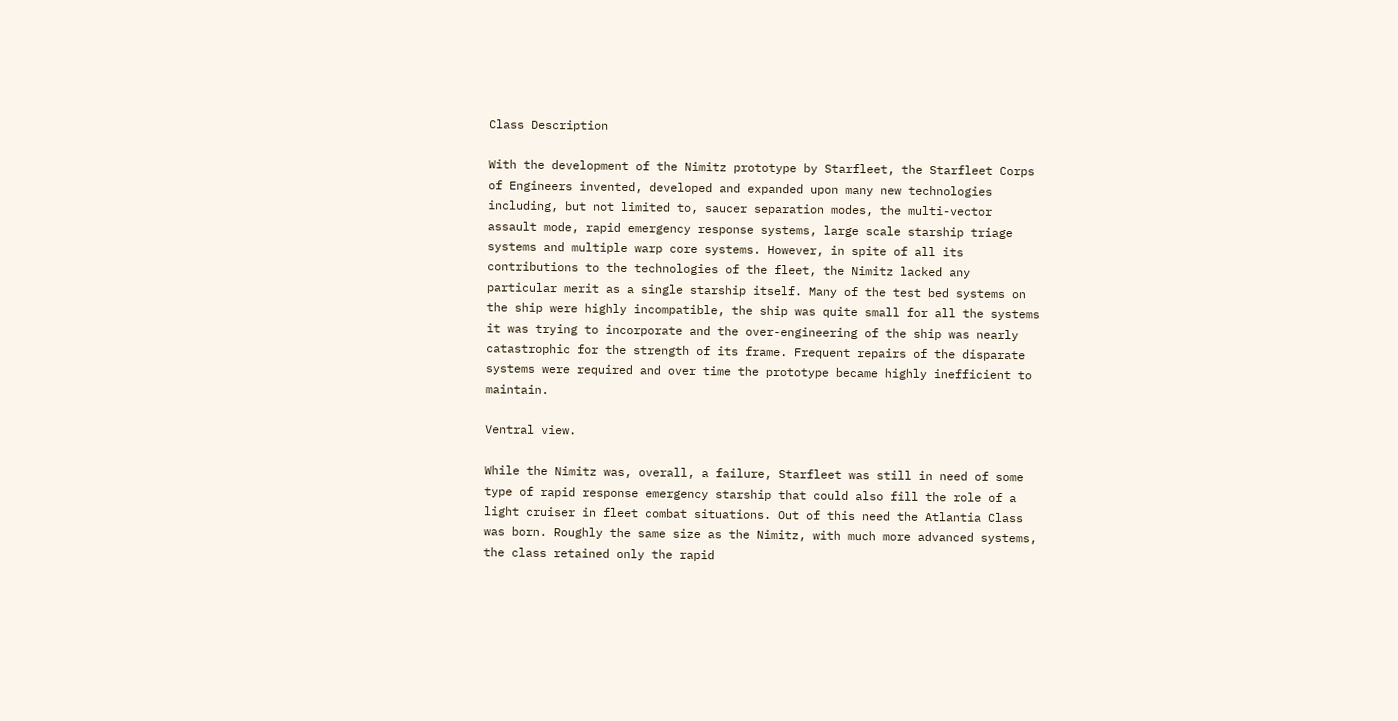Class Description

With the development of the Nimitz prototype by Starfleet, the Starfleet Corps of Engineers invented, developed and expanded upon many new technologies including, but not limited to, saucer separation modes, the multi-vector assault mode, rapid emergency response systems, large scale starship triage systems and multiple warp core systems. However, in spite of all its contributions to the technologies of the fleet, the Nimitz lacked any particular merit as a single starship itself. Many of the test bed systems on the ship were highly incompatible, the ship was quite small for all the systems it was trying to incorporate and the over-engineering of the ship was nearly catastrophic for the strength of its frame. Frequent repairs of the disparate systems were required and over time the prototype became highly inefficient to maintain.

Ventral view.

While the Nimitz was, overall, a failure, Starfleet was still in need of some type of rapid response emergency starship that could also fill the role of a light cruiser in fleet combat situations. Out of this need the Atlantia Class was born. Roughly the same size as the Nimitz, with much more advanced systems, the class retained only the rapid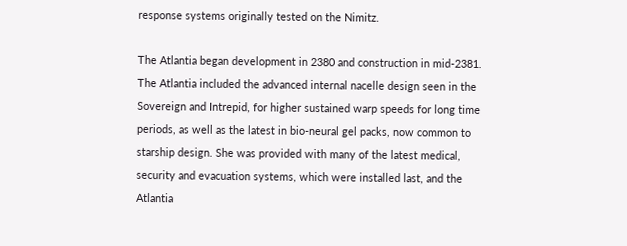response systems originally tested on the Nimitz.

The Atlantia began development in 2380 and construction in mid-2381. The Atlantia included the advanced internal nacelle design seen in the Sovereign and Intrepid, for higher sustained warp speeds for long time periods, as well as the latest in bio-neural gel packs, now common to starship design. She was provided with many of the latest medical, security and evacuation systems, which were installed last, and the Atlantia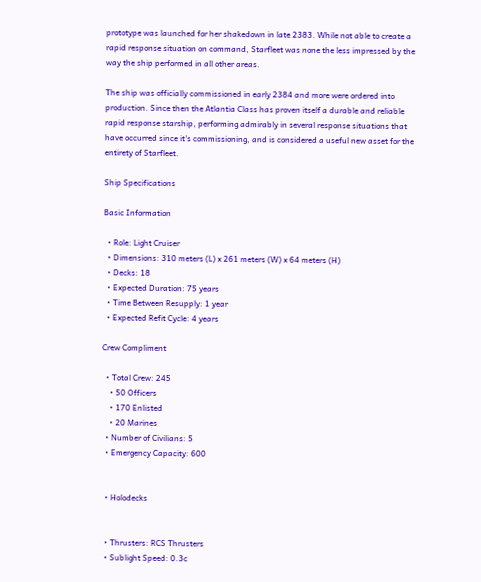prototype was launched for her shakedown in late 2383. While not able to create a rapid response situation on command, Starfleet was none the less impressed by the way the ship performed in all other areas.

The ship was officially commissioned in early 2384 and more were ordered into production. Since then the Atlantia Class has proven itself a durable and reliable rapid response starship, performing admirably in several response situations that have occurred since it's commissioning, and is considered a useful new asset for the entirety of Starfleet.

Ship Specifications

Basic Information

  • Role: Light Cruiser
  • Dimensions: 310 meters (L) x 261 meters (W) x 64 meters (H)
  • Decks: 18
  • Expected Duration: 75 years
  • Time Between Resupply: 1 year
  • Expected Refit Cycle: 4 years

Crew Compliment

  • Total Crew: 245
    • 50 Officers
    • 170 Enlisted
    • 20 Marines
  • Number of Civilians: 5
  • Emergency Capacity: 600


  • Holodecks


  • Thrusters: RCS Thrusters
  • Sublight Speed: 0.3c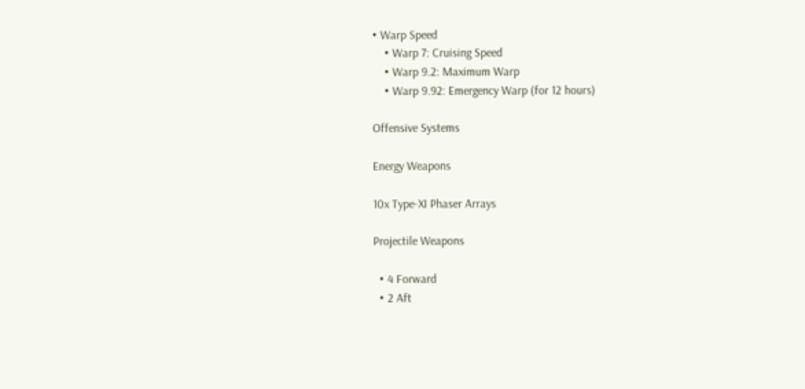• Warp Speed
    • Warp 7: Cruising Speed
    • Warp 9.2: Maximum Warp
    • Warp 9.92: Emergency Warp (for 12 hours)

Offensive Systems

Energy Weapons

10x Type-XI Phaser Arrays

Projectile Weapons

  • 4 Forward
  • 2 Aft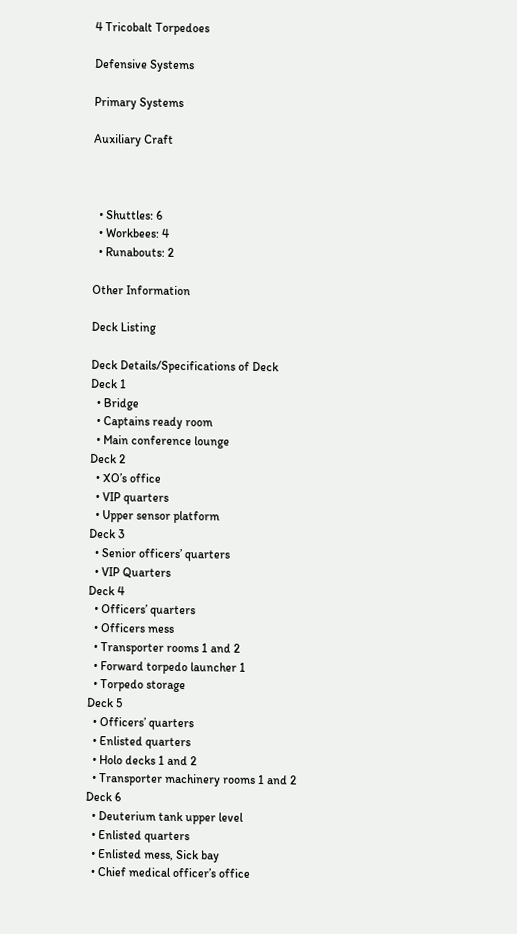4 Tricobalt Torpedoes

Defensive Systems

Primary Systems

Auxiliary Craft



  • Shuttles: 6
  • Workbees: 4
  • Runabouts: 2

Other Information

Deck Listing

Deck Details/Specifications of Deck
Deck 1
  • Bridge
  • Captains ready room
  • Main conference lounge
Deck 2
  • XO’s office
  • VIP quarters
  • Upper sensor platform
Deck 3
  • Senior officers’ quarters
  • VIP Quarters
Deck 4
  • Officers’ quarters
  • Officers mess
  • Transporter rooms 1 and 2
  • Forward torpedo launcher 1
  • Torpedo storage
Deck 5
  • Officers’ quarters
  • Enlisted quarters
  • Holo decks 1 and 2
  • Transporter machinery rooms 1 and 2
Deck 6
  • Deuterium tank upper level
  • Enlisted quarters
  • Enlisted mess, Sick bay
  • Chief medical officer’s office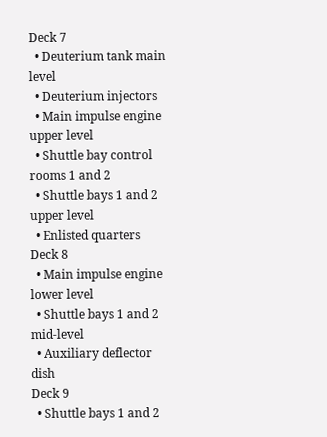Deck 7
  • Deuterium tank main level
  • Deuterium injectors
  • Main impulse engine upper level
  • Shuttle bay control rooms 1 and 2
  • Shuttle bays 1 and 2 upper level
  • Enlisted quarters
Deck 8
  • Main impulse engine lower level
  • Shuttle bays 1 and 2 mid-level
  • Auxiliary deflector dish
Deck 9
  • Shuttle bays 1 and 2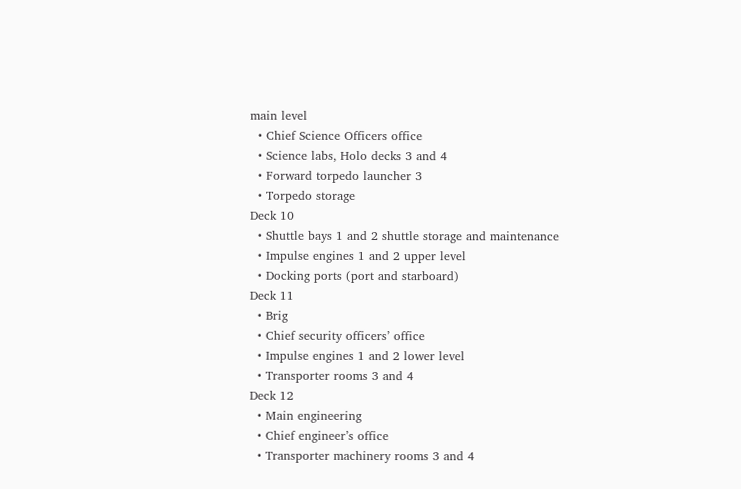main level
  • Chief Science Officers office
  • Science labs, Holo decks 3 and 4
  • Forward torpedo launcher 3
  • Torpedo storage
Deck 10
  • Shuttle bays 1 and 2 shuttle storage and maintenance
  • Impulse engines 1 and 2 upper level
  • Docking ports (port and starboard)
Deck 11
  • Brig
  • Chief security officers’ office
  • Impulse engines 1 and 2 lower level
  • Transporter rooms 3 and 4
Deck 12
  • Main engineering
  • Chief engineer’s office
  • Transporter machinery rooms 3 and 4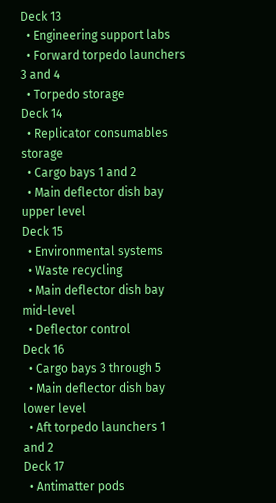Deck 13
  • Engineering support labs
  • Forward torpedo launchers 3 and 4
  • Torpedo storage
Deck 14
  • Replicator consumables storage
  • Cargo bays 1 and 2
  • Main deflector dish bay upper level
Deck 15
  • Environmental systems
  • Waste recycling
  • Main deflector dish bay mid-level
  • Deflector control
Deck 16
  • Cargo bays 3 through 5
  • Main deflector dish bay lower level
  • Aft torpedo launchers 1 and 2
Deck 17
  • Antimatter pods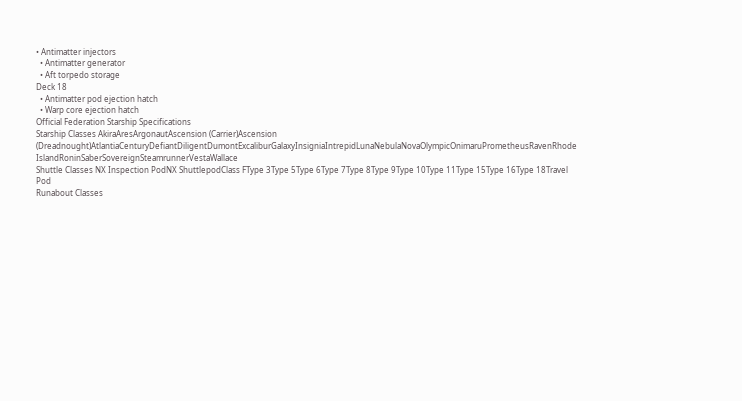• Antimatter injectors
  • Antimatter generator
  • Aft torpedo storage
Deck 18
  • Antimatter pod ejection hatch
  • Warp core ejection hatch
Official Federation Starship Specifications
Starship Classes AkiraAresArgonautAscension (Carrier)Ascension (Dreadnought)AtlantiaCenturyDefiantDiligentDumontExcaliburGalaxyInsigniaIntrepidLunaNebulaNovaOlympicOnimaruPrometheusRavenRhode IslandRoninSaberSovereignSteamrunnerVestaWallace
Shuttle Classes NX Inspection PodNX ShuttlepodClass FType 3Type 5Type 6Type 7Type 8Type 9Type 10Type 11Type 15Type 16Type 18Travel Pod
Runabout Classes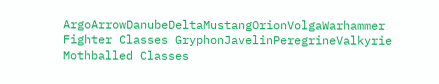ArgoArrowDanubeDeltaMustangOrionVolgaWarhammer
Fighter Classes GryphonJavelinPeregrineValkyrie
Mothballed Classes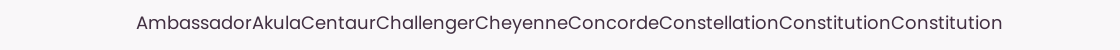AmbassadorAkulaCentaurChallengerCheyenneConcordeConstellationConstitutionConstitution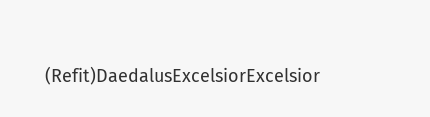(Refit)DaedalusExcelsiorExcelsior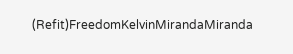(Refit)FreedomKelvinMirandaMiranda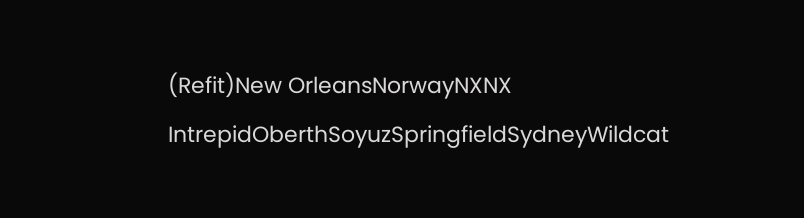(Refit)New OrleansNorwayNXNX IntrepidOberthSoyuzSpringfieldSydneyWildcat